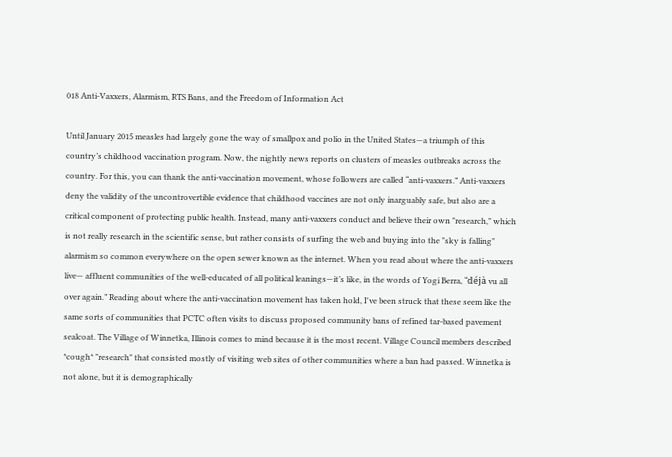018 Anti-Vaxxers, Alarmism, RTS Bans, and the Freedom of Information Act

Until January 2015 measles had largely gone the way of smallpox and polio in the United States—a triumph of this country’s childhood vaccination program. Now, the nightly news reports on clusters of measles outbreaks across the country. For this, you can thank the anti-vaccination movement, whose followers are called “anti-vaxxers.” Anti-vaxxers deny the validity of the uncontrovertible evidence that childhood vaccines are not only inarguably safe, but also are a critical component of protecting public health. Instead, many anti-vaxxers conduct and believe their own "research," which is not really research in the scientific sense, but rather consists of surfing the web and buying into the "sky is falling" alarmism so common everywhere on the open sewer known as the internet. When you read about where the anti-vaxxers live— affluent communities of the well-educated of all political leanings—it’s like, in the words of Yogi Berra, “déjà vu all over again.” Reading about where the anti-vaccination movement has taken hold, I've been struck that these seem like the same sorts of communities that PCTC often visits to discuss proposed community bans of refined tar-based pavement sealcoat. The Village of Winnetka, Illinois comes to mind because it is the most recent. Village Council members described *cough* "research" that consisted mostly of visiting web sites of other communities where a ban had passed. Winnetka is not alone, but it is demographically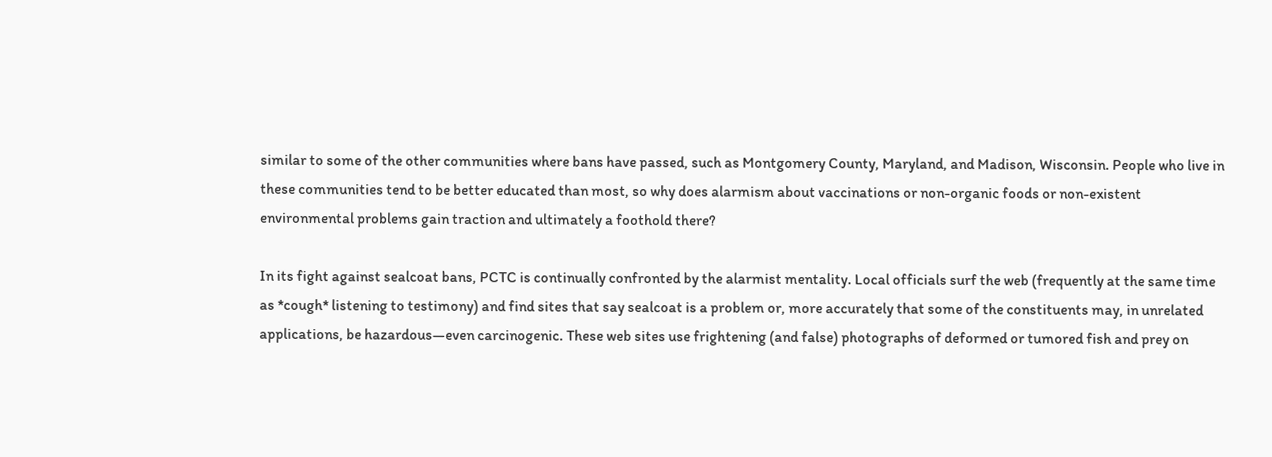similar to some of the other communities where bans have passed, such as Montgomery County, Maryland, and Madison, Wisconsin. People who live in these communities tend to be better educated than most, so why does alarmism about vaccinations or non-organic foods or non-existent environmental problems gain traction and ultimately a foothold there?

In its fight against sealcoat bans, PCTC is continually confronted by the alarmist mentality. Local officials surf the web (frequently at the same time as *cough* listening to testimony) and find sites that say sealcoat is a problem or, more accurately that some of the constituents may, in unrelated applications, be hazardous—even carcinogenic. These web sites use frightening (and false) photographs of deformed or tumored fish and prey on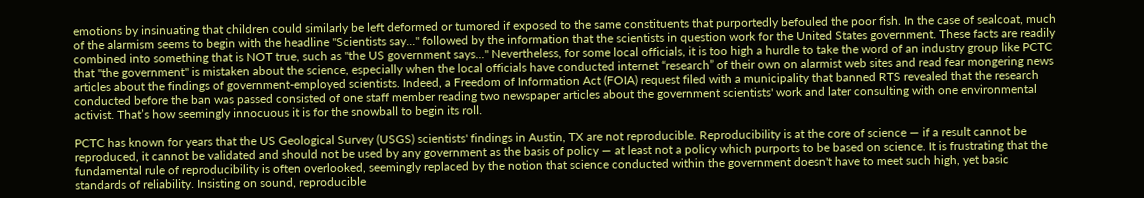emotions by insinuating that children could similarly be left deformed or tumored if exposed to the same constituents that purportedly befouled the poor fish. In the case of sealcoat, much of the alarmism seems to begin with the headline "Scientists say..." followed by the information that the scientists in question work for the United States government. These facts are readily combined into something that is NOT true, such as "the US government says..." Nevertheless, for some local officials, it is too high a hurdle to take the word of an industry group like PCTC that "the government" is mistaken about the science, especially when the local officials have conducted internet “research” of their own on alarmist web sites and read fear mongering news articles about the findings of government-employed scientists. Indeed, a Freedom of Information Act (FOIA) request filed with a municipality that banned RTS revealed that the research conducted before the ban was passed consisted of one staff member reading two newspaper articles about the government scientists' work and later consulting with one environmental activist. That’s how seemingly innocuous it is for the snowball to begin its roll.

PCTC has known for years that the US Geological Survey (USGS) scientists' findings in Austin, TX are not reproducible. Reproducibility is at the core of science — if a result cannot be reproduced, it cannot be validated and should not be used by any government as the basis of policy — at least not a policy which purports to be based on science. It is frustrating that the fundamental rule of reproducibility is often overlooked, seemingly replaced by the notion that science conducted within the government doesn't have to meet such high, yet basic standards of reliability. Insisting on sound, reproducible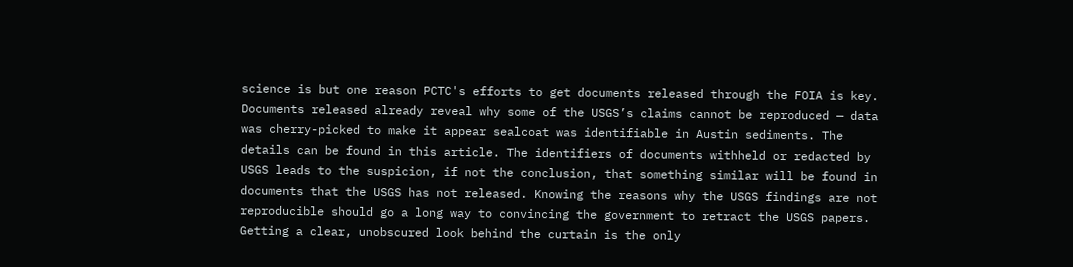science is but one reason PCTC's efforts to get documents released through the FOIA is key. Documents released already reveal why some of the USGS’s claims cannot be reproduced — data was cherry-picked to make it appear sealcoat was identifiable in Austin sediments. The details can be found in this article. The identifiers of documents withheld or redacted by USGS leads to the suspicion, if not the conclusion, that something similar will be found in documents that the USGS has not released. Knowing the reasons why the USGS findings are not reproducible should go a long way to convincing the government to retract the USGS papers. Getting a clear, unobscured look behind the curtain is the only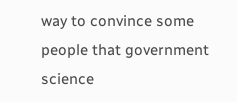way to convince some people that government science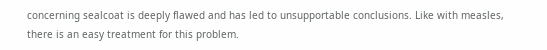concerning sealcoat is deeply flawed and has led to unsupportable conclusions. Like with measles, there is an easy treatment for this problem.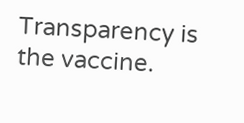Transparency is the vaccine.